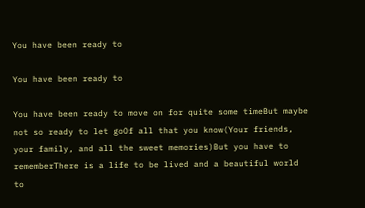You have been ready to

You have been ready to

You have been ready to move on for quite some timeBut maybe not so ready to let goOf all that you know(Your friends, your family, and all the sweet memories)But you have to rememberThere is a life to be lived and a beautiful world to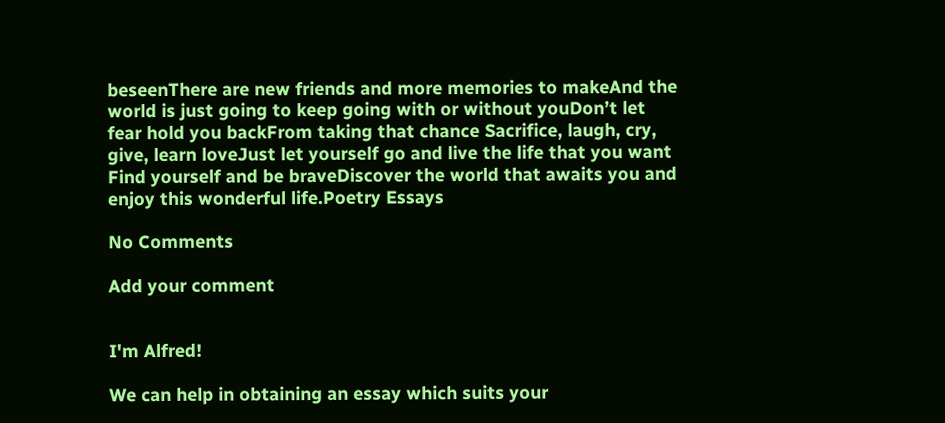beseenThere are new friends and more memories to makeAnd the world is just going to keep going with or without youDon’t let fear hold you backFrom taking that chance Sacrifice, laugh, cry, give, learn loveJust let yourself go and live the life that you want Find yourself and be braveDiscover the world that awaits you and enjoy this wonderful life.Poetry Essays

No Comments

Add your comment


I'm Alfred!

We can help in obtaining an essay which suits your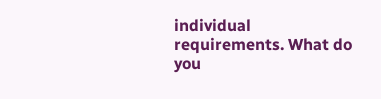individual requirements. What do you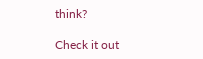think?

Check it out